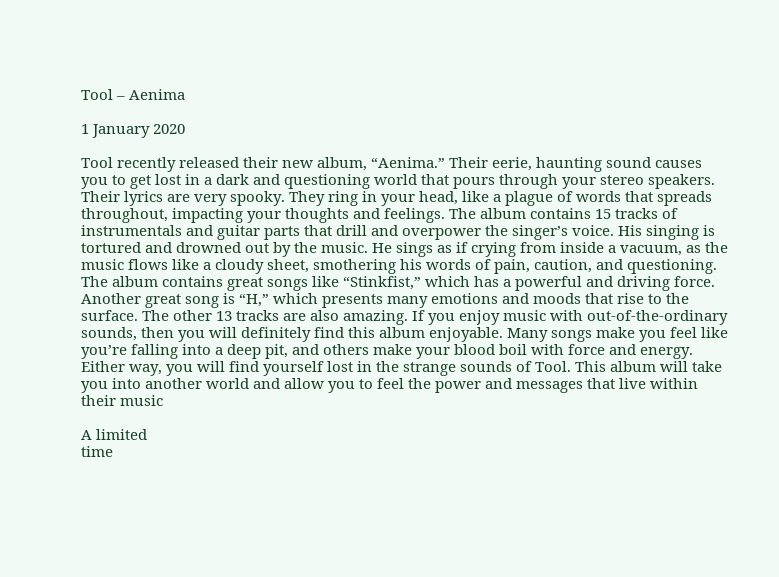Tool – Aenima

1 January 2020

Tool recently released their new album, “Aenima.” Their eerie, haunting sound causes you to get lost in a dark and questioning world that pours through your stereo speakers. Their lyrics are very spooky. They ring in your head, like a plague of words that spreads throughout, impacting your thoughts and feelings. The album contains 15 tracks of instrumentals and guitar parts that drill and overpower the singer’s voice. His singing is tortured and drowned out by the music. He sings as if crying from inside a vacuum, as the music flows like a cloudy sheet, smothering his words of pain, caution, and questioning. The album contains great songs like “Stinkfist,” which has a powerful and driving force. Another great song is “H,” which presents many emotions and moods that rise to the surface. The other 13 tracks are also amazing. If you enjoy music with out-of-the-ordinary sounds, then you will definitely find this album enjoyable. Many songs make you feel like you’re falling into a deep pit, and others make your blood boil with force and energy. Either way, you will find yourself lost in the strange sounds of Tool. This album will take you into another world and allow you to feel the power and messages that live within their music

A limited
time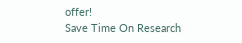offer!
Save Time On Research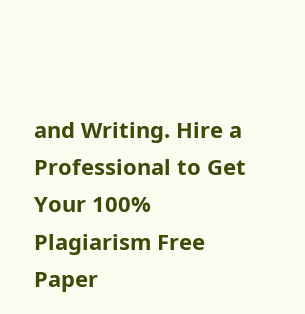and Writing. Hire a Professional to Get Your 100% Plagiarism Free Paper